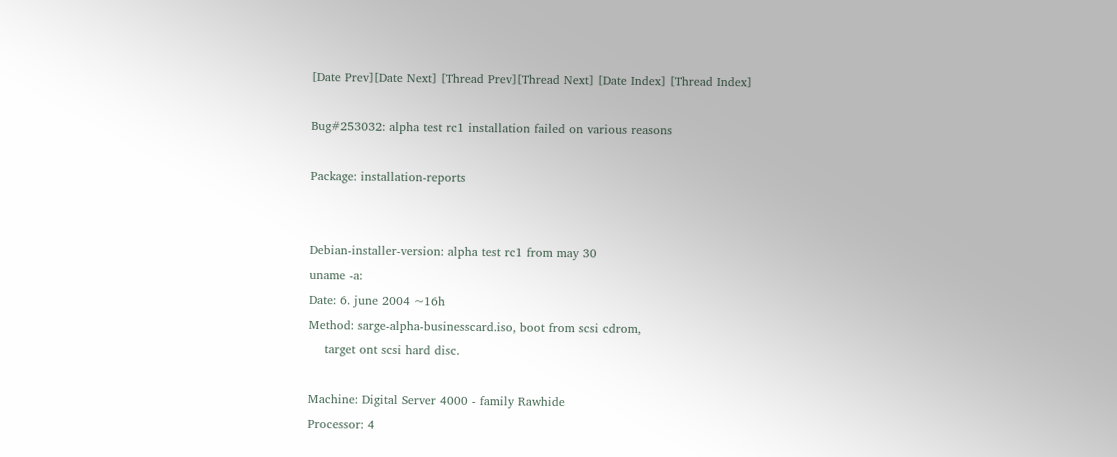[Date Prev][Date Next] [Thread Prev][Thread Next] [Date Index] [Thread Index]

Bug#253032: alpha test rc1 installation failed on various reasons

Package: installation-reports


Debian-installer-version: alpha test rc1 from may 30
uname -a:
Date: 6. june 2004 ~16h
Method: sarge-alpha-businesscard.iso, boot from scsi cdrom,
    target ont scsi hard disc.

Machine: Digital Server 4000 - family Rawhide
Processor: 4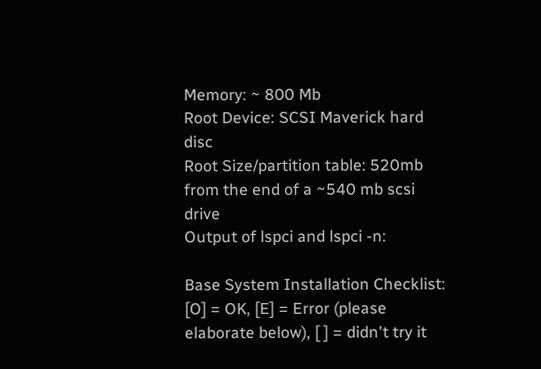Memory: ~ 800 Mb
Root Device: SCSI Maverick hard disc
Root Size/partition table: 520mb from the end of a ~540 mb scsi drive
Output of lspci and lspci -n:

Base System Installation Checklist:
[O] = OK, [E] = Error (please elaborate below), [ ] = didn't try it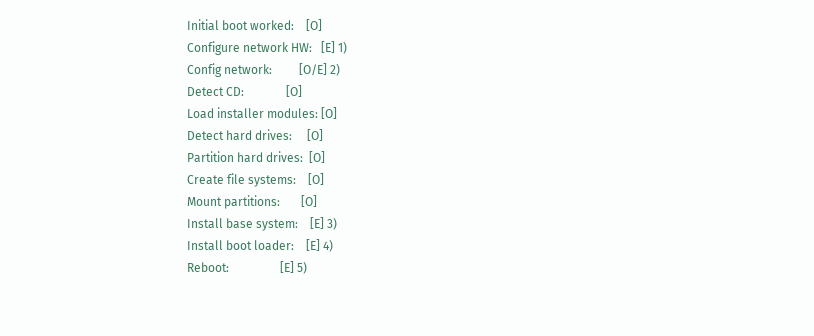Initial boot worked:    [O]
Configure network HW:   [E] 1)
Config network:         [O/E] 2)
Detect CD:              [O]
Load installer modules: [O]
Detect hard drives:     [O]
Partition hard drives:  [O]
Create file systems:    [O]
Mount partitions:       [O]
Install base system:    [E] 3)
Install boot loader:    [E] 4)
Reboot:                 [E] 5)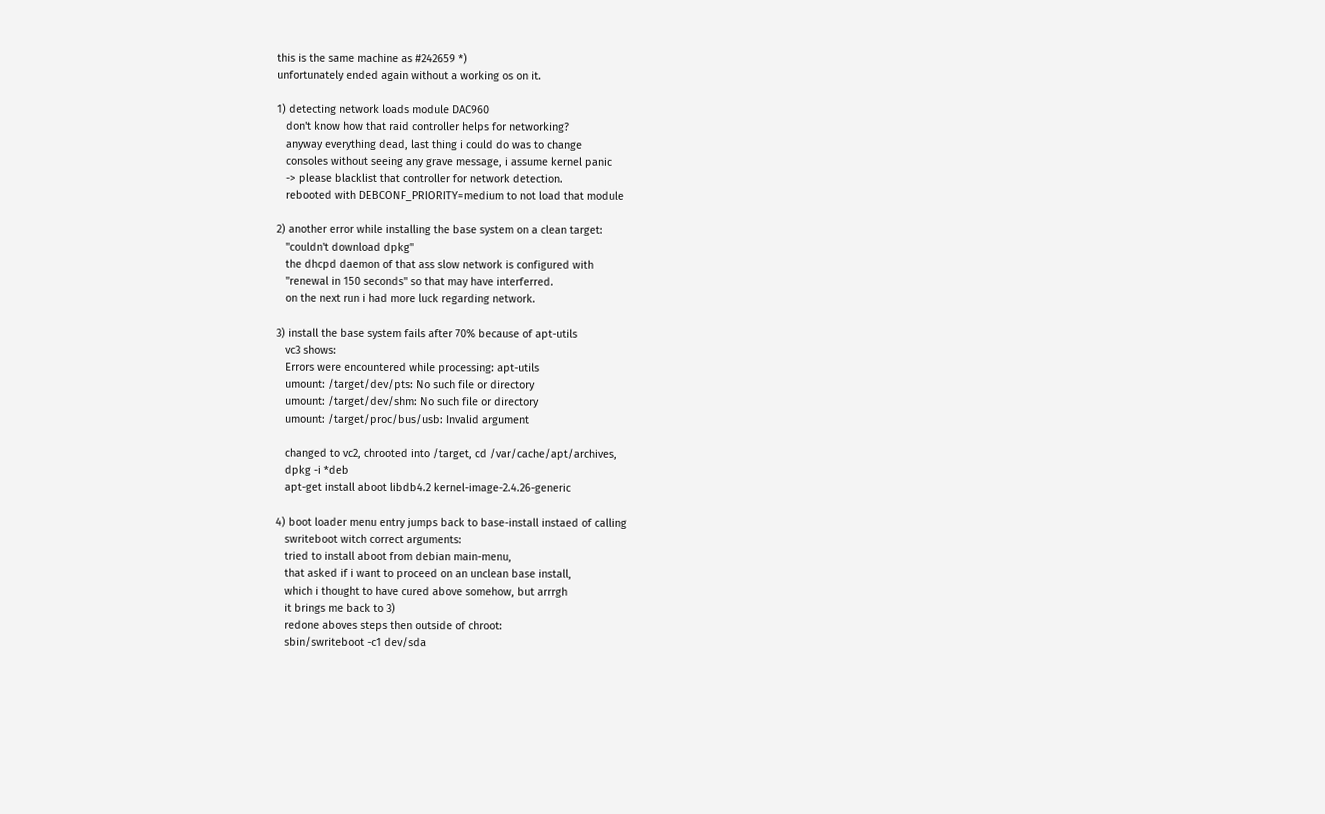this is the same machine as #242659 *)
unfortunately ended again without a working os on it.

1) detecting network loads module DAC960
   don't know how that raid controller helps for networking?
   anyway everything dead, last thing i could do was to change
   consoles without seeing any grave message, i assume kernel panic
   -> please blacklist that controller for network detection.
   rebooted with DEBCONF_PRIORITY=medium to not load that module

2) another error while installing the base system on a clean target:
   "couldn't download dpkg"
   the dhcpd daemon of that ass slow network is configured with
   "renewal in 150 seconds" so that may have interferred.
   on the next run i had more luck regarding network.

3) install the base system fails after 70% because of apt-utils
   vc3 shows:
   Errors were encountered while processing: apt-utils
   umount: /target/dev/pts: No such file or directory
   umount: /target/dev/shm: No such file or directory
   umount: /target/proc/bus/usb: Invalid argument

   changed to vc2, chrooted into /target, cd /var/cache/apt/archives,
   dpkg -i *deb
   apt-get install aboot libdb4.2 kernel-image-2.4.26-generic

4) boot loader menu entry jumps back to base-install instaed of calling
   swriteboot witch correct arguments:
   tried to install aboot from debian main-menu,
   that asked if i want to proceed on an unclean base install,
   which i thought to have cured above somehow, but arrrgh
   it brings me back to 3)
   redone aboves steps then outside of chroot:
   sbin/swriteboot -c1 dev/sda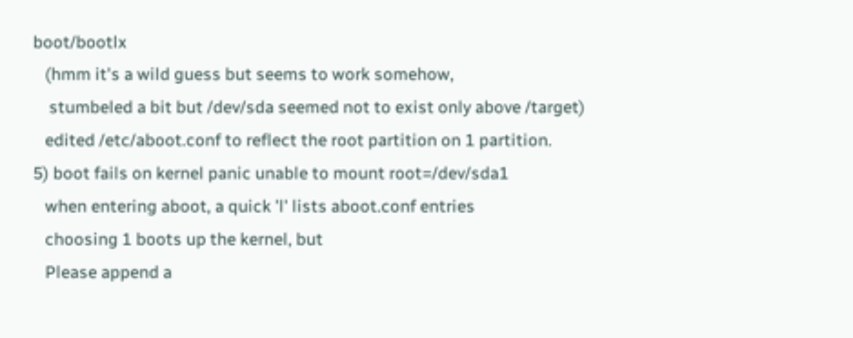boot/bootlx
   (hmm it's a wild guess but seems to work somehow,
    stumbeled a bit but /dev/sda seemed not to exist only above /target)
   edited /etc/aboot.conf to reflect the root partition on 1 partition.
5) boot fails on kernel panic unable to mount root=/dev/sda1
   when entering aboot, a quick 'l' lists aboot.conf entries
   choosing 1 boots up the kernel, but
   Please append a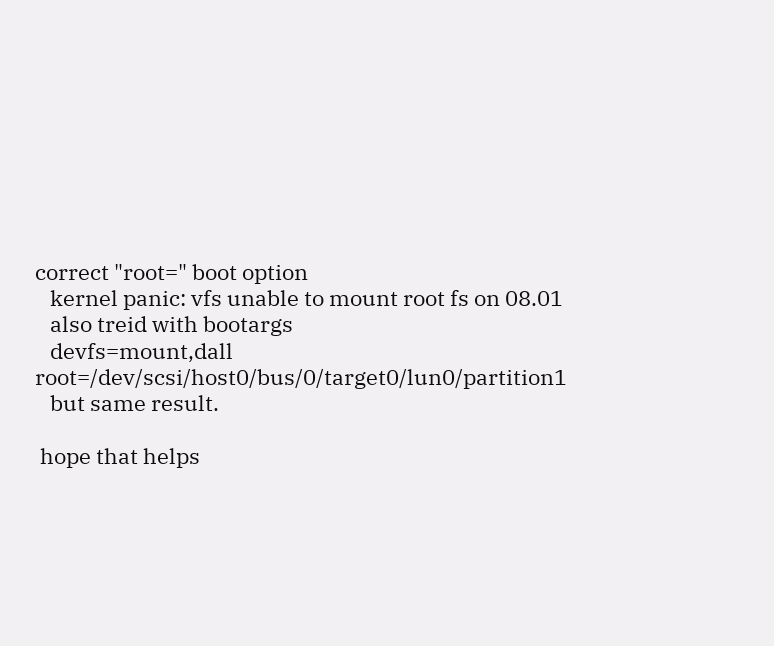correct "root=" boot option
   kernel panic: vfs unable to mount root fs on 08.01
   also treid with bootargs
   devfs=mount,dall root=/dev/scsi/host0/bus/0/target0/lun0/partition1
   but same result.

 hope that helps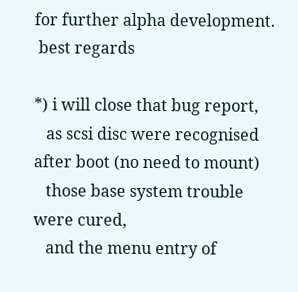for further alpha development.
 best regards

*) i will close that bug report,
   as scsi disc were recognised after boot (no need to mount)
   those base system trouble were cured,
   and the menu entry of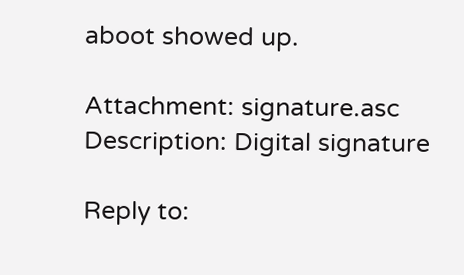aboot showed up.

Attachment: signature.asc
Description: Digital signature

Reply to: